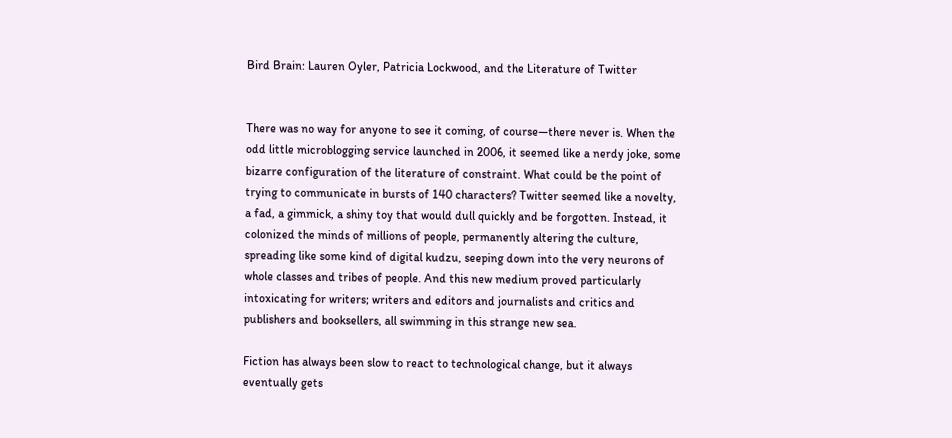Bird Brain: Lauren Oyler, Patricia Lockwood, and the Literature of Twitter


There was no way for anyone to see it coming, of course—there never is. When the odd little microblogging service launched in 2006, it seemed like a nerdy joke, some bizarre configuration of the literature of constraint. What could be the point of trying to communicate in bursts of 140 characters? Twitter seemed like a novelty, a fad, a gimmick, a shiny toy that would dull quickly and be forgotten. Instead, it colonized the minds of millions of people, permanently altering the culture, spreading like some kind of digital kudzu, seeping down into the very neurons of whole classes and tribes of people. And this new medium proved particularly intoxicating for writers; writers and editors and journalists and critics and publishers and booksellers, all swimming in this strange new sea.

Fiction has always been slow to react to technological change, but it always eventually gets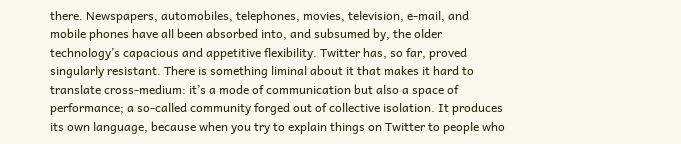there. Newspapers, automobiles, telephones, movies, television, e-mail, and mobile phones have all been absorbed into, and subsumed by, the older technology’s capacious and appetitive flexibility. Twitter has, so far, proved singularly resistant. There is something liminal about it that makes it hard to translate cross-medium: it’s a mode of communication but also a space of performance; a so-called community forged out of collective isolation. It produces its own language, because when you try to explain things on Twitter to people who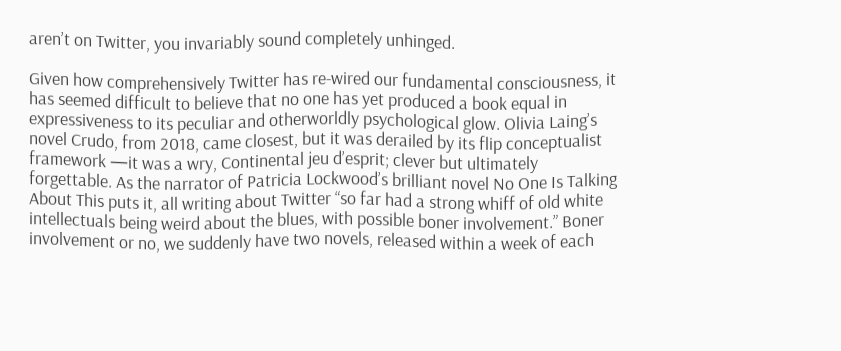aren’t on Twitter, you invariably sound completely unhinged.

Given how comprehensively Twitter has re-wired our fundamental consciousness, it has seemed difficult to believe that no one has yet produced a book equal in expressiveness to its peculiar and otherworldly psychological glow. Olivia Laing’s novel Crudo, from 2018, came closest, but it was derailed by its flip conceptualist framework —it was a wry, Continental jeu d’esprit; clever but ultimately forgettable. As the narrator of Patricia Lockwood’s brilliant novel No One Is Talking About This puts it, all writing about Twitter “so far had a strong whiff of old white intellectuals being weird about the blues, with possible boner involvement.” Boner involvement or no, we suddenly have two novels, released within a week of each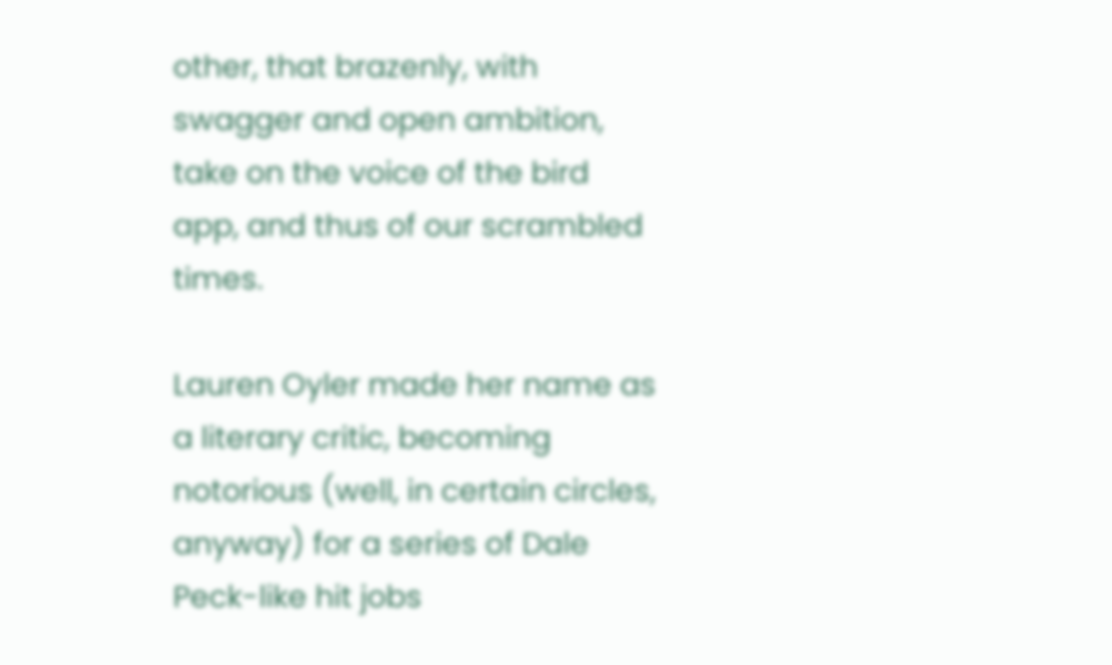other, that brazenly, with swagger and open ambition, take on the voice of the bird app, and thus of our scrambled times.

Lauren Oyler made her name as a literary critic, becoming notorious (well, in certain circles, anyway) for a series of Dale Peck-like hit jobs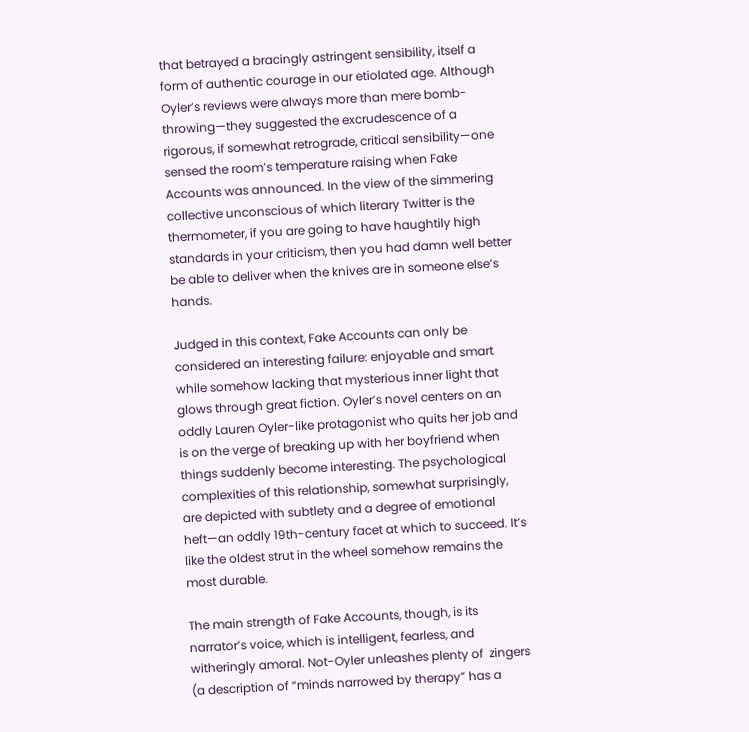that betrayed a bracingly astringent sensibility, itself a form of authentic courage in our etiolated age. Although Oyler’s reviews were always more than mere bomb-throwing—they suggested the excrudescence of a rigorous, if somewhat retrograde, critical sensibility—one sensed the room’s temperature raising when Fake Accounts was announced. In the view of the simmering collective unconscious of which literary Twitter is the thermometer, if you are going to have haughtily high standards in your criticism, then you had damn well better be able to deliver when the knives are in someone else’s hands.

Judged in this context, Fake Accounts can only be considered an interesting failure: enjoyable and smart while somehow lacking that mysterious inner light that glows through great fiction. Oyler’s novel centers on an oddly Lauren Oyler-like protagonist who quits her job and is on the verge of breaking up with her boyfriend when things suddenly become interesting. The psychological complexities of this relationship, somewhat surprisingly, are depicted with subtlety and a degree of emotional heft—an oddly 19th-century facet at which to succeed. It’s like the oldest strut in the wheel somehow remains the most durable.

The main strength of Fake Accounts, though, is its narrator’s voice, which is intelligent, fearless, and witheringly amoral. Not-Oyler unleashes plenty of  zingers (a description of “minds narrowed by therapy” has a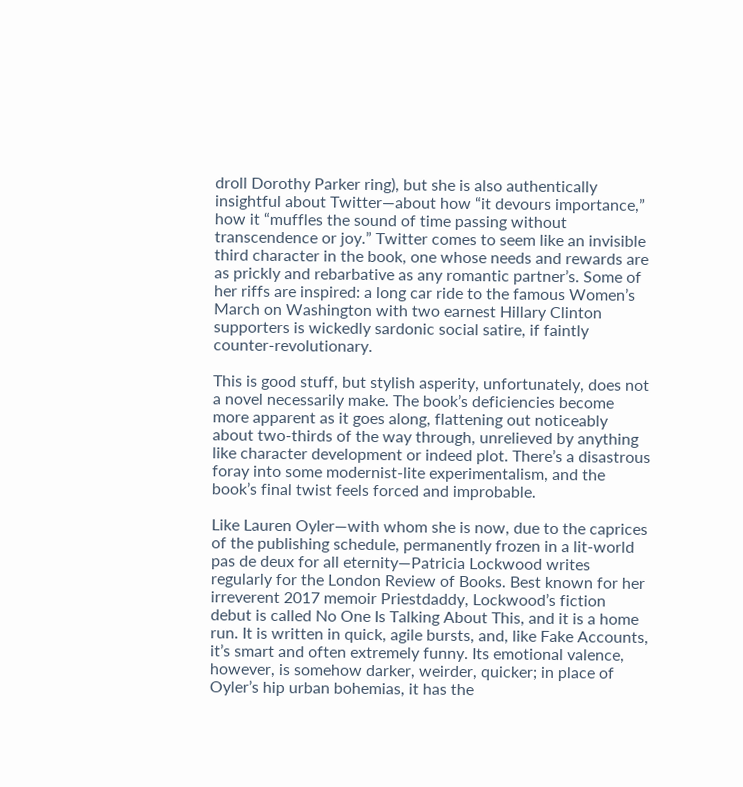droll Dorothy Parker ring), but she is also authentically insightful about Twitter—about how “it devours importance,” how it “muffles the sound of time passing without transcendence or joy.” Twitter comes to seem like an invisible third character in the book, one whose needs and rewards are as prickly and rebarbative as any romantic partner’s. Some of her riffs are inspired: a long car ride to the famous Women’s March on Washington with two earnest Hillary Clinton supporters is wickedly sardonic social satire, if faintly counter-revolutionary.

This is good stuff, but stylish asperity, unfortunately, does not a novel necessarily make. The book’s deficiencies become more apparent as it goes along, flattening out noticeably about two-thirds of the way through, unrelieved by anything like character development or indeed plot. There’s a disastrous foray into some modernist-lite experimentalism, and the book’s final twist feels forced and improbable.

Like Lauren Oyler—with whom she is now, due to the caprices of the publishing schedule, permanently frozen in a lit-world pas de deux for all eternity—Patricia Lockwood writes regularly for the London Review of Books. Best known for her irreverent 2017 memoir Priestdaddy, Lockwood’s fiction debut is called No One Is Talking About This, and it is a home run. It is written in quick, agile bursts, and, like Fake Accounts, it’s smart and often extremely funny. Its emotional valence, however, is somehow darker, weirder, quicker; in place of Oyler’s hip urban bohemias, it has the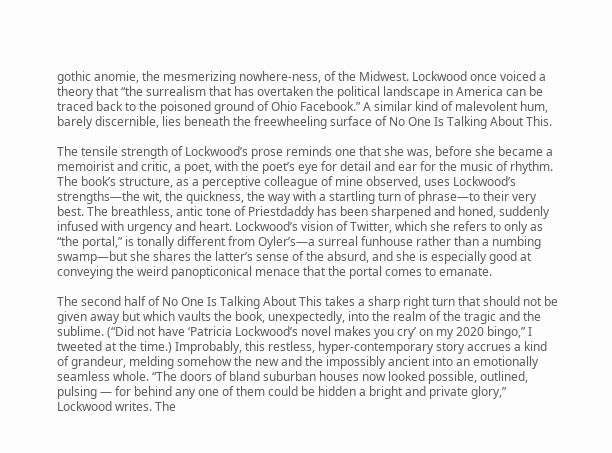gothic anomie, the mesmerizing nowhere-ness, of the Midwest. Lockwood once voiced a theory that “the surrealism that has overtaken the political landscape in America can be traced back to the poisoned ground of Ohio Facebook.” A similar kind of malevolent hum, barely discernible, lies beneath the freewheeling surface of No One Is Talking About This.

The tensile strength of Lockwood’s prose reminds one that she was, before she became a memoirist and critic, a poet, with the poet’s eye for detail and ear for the music of rhythm. The book’s structure, as a perceptive colleague of mine observed, uses Lockwood’s strengths—the wit, the quickness, the way with a startling turn of phrase—to their very best. The breathless, antic tone of Priestdaddy has been sharpened and honed, suddenly infused with urgency and heart. Lockwood’s vision of Twitter, which she refers to only as “the portal,” is tonally different from Oyler’s—a surreal funhouse rather than a numbing swamp—but she shares the latter’s sense of the absurd, and she is especially good at conveying the weird panopticonical menace that the portal comes to emanate.

The second half of No One Is Talking About This takes a sharp right turn that should not be given away but which vaults the book, unexpectedly, into the realm of the tragic and the sublime. (“Did not have ‘Patricia Lockwood’s novel makes you cry’ on my 2020 bingo,” I tweeted at the time.) Improbably, this restless, hyper-contemporary story accrues a kind of grandeur, melding somehow the new and the impossibly ancient into an emotionally seamless whole. “The doors of bland suburban houses now looked possible, outlined, pulsing — for behind any one of them could be hidden a bright and private glory,” Lockwood writes. The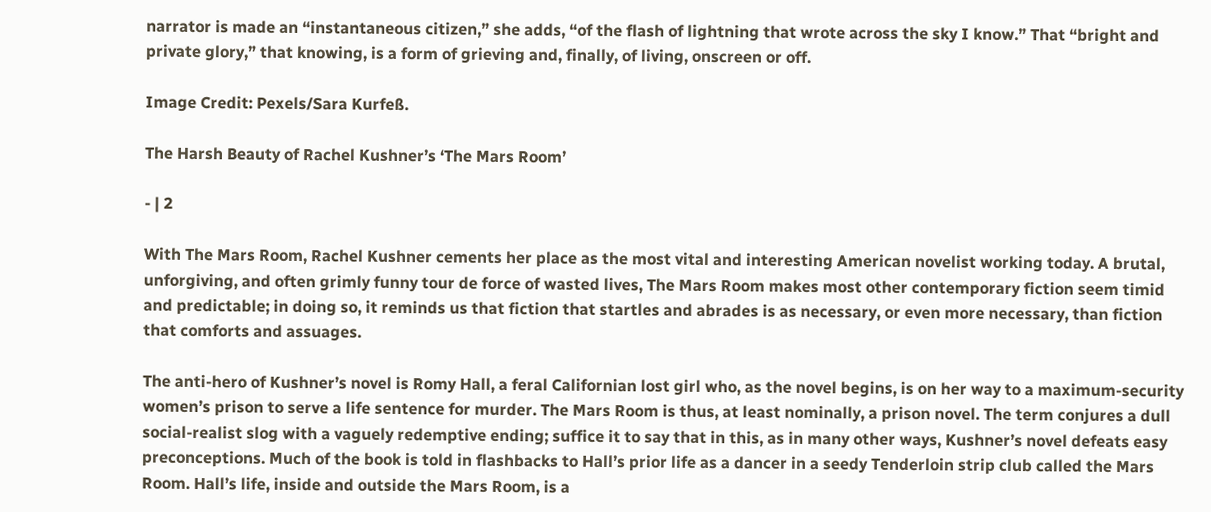narrator is made an “instantaneous citizen,” she adds, “of the flash of lightning that wrote across the sky I know.” That “bright and private glory,” that knowing, is a form of grieving and, finally, of living, onscreen or off.

Image Credit: Pexels/Sara Kurfeß.

The Harsh Beauty of Rachel Kushner’s ‘The Mars Room’

- | 2

With The Mars Room, Rachel Kushner cements her place as the most vital and interesting American novelist working today. A brutal, unforgiving, and often grimly funny tour de force of wasted lives, The Mars Room makes most other contemporary fiction seem timid and predictable; in doing so, it reminds us that fiction that startles and abrades is as necessary, or even more necessary, than fiction that comforts and assuages.

The anti-hero of Kushner’s novel is Romy Hall, a feral Californian lost girl who, as the novel begins, is on her way to a maximum-security women’s prison to serve a life sentence for murder. The Mars Room is thus, at least nominally, a prison novel. The term conjures a dull social-realist slog with a vaguely redemptive ending; suffice it to say that in this, as in many other ways, Kushner’s novel defeats easy preconceptions. Much of the book is told in flashbacks to Hall’s prior life as a dancer in a seedy Tenderloin strip club called the Mars Room. Hall’s life, inside and outside the Mars Room, is a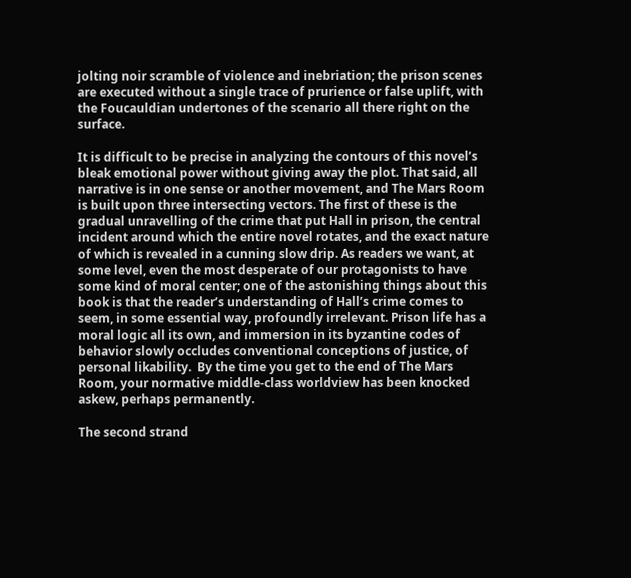jolting noir scramble of violence and inebriation; the prison scenes are executed without a single trace of prurience or false uplift, with the Foucauldian undertones of the scenario all there right on the surface.

It is difficult to be precise in analyzing the contours of this novel’s bleak emotional power without giving away the plot. That said, all narrative is in one sense or another movement, and The Mars Room is built upon three intersecting vectors. The first of these is the gradual unravelling of the crime that put Hall in prison, the central incident around which the entire novel rotates, and the exact nature of which is revealed in a cunning slow drip. As readers we want, at some level, even the most desperate of our protagonists to have some kind of moral center; one of the astonishing things about this book is that the reader’s understanding of Hall’s crime comes to seem, in some essential way, profoundly irrelevant. Prison life has a moral logic all its own, and immersion in its byzantine codes of behavior slowly occludes conventional conceptions of justice, of personal likability.  By the time you get to the end of The Mars Room, your normative middle-class worldview has been knocked askew, perhaps permanently.

The second strand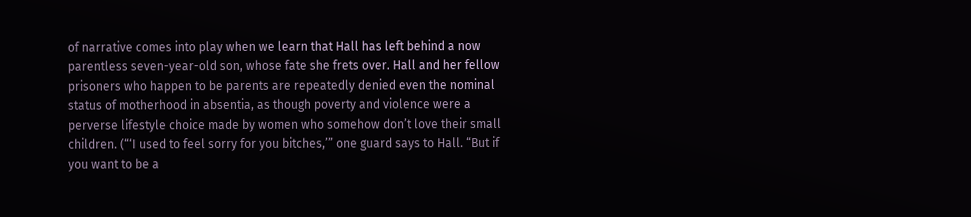of narrative comes into play when we learn that Hall has left behind a now parentless seven-year-old son, whose fate she frets over. Hall and her fellow prisoners who happen to be parents are repeatedly denied even the nominal status of motherhood in absentia, as though poverty and violence were a perverse lifestyle choice made by women who somehow don’t love their small children. (“‘I used to feel sorry for you bitches,’” one guard says to Hall. “But if you want to be a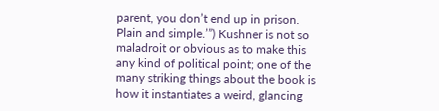parent, you don’t end up in prison. Plain and simple.’”) Kushner is not so maladroit or obvious as to make this any kind of political point; one of the many striking things about the book is how it instantiates a weird, glancing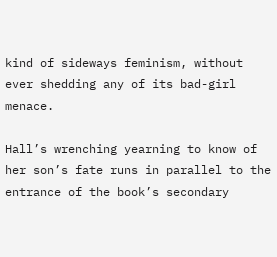kind of sideways feminism, without ever shedding any of its bad-girl menace.

Hall’s wrenching yearning to know of her son’s fate runs in parallel to the entrance of the book’s secondary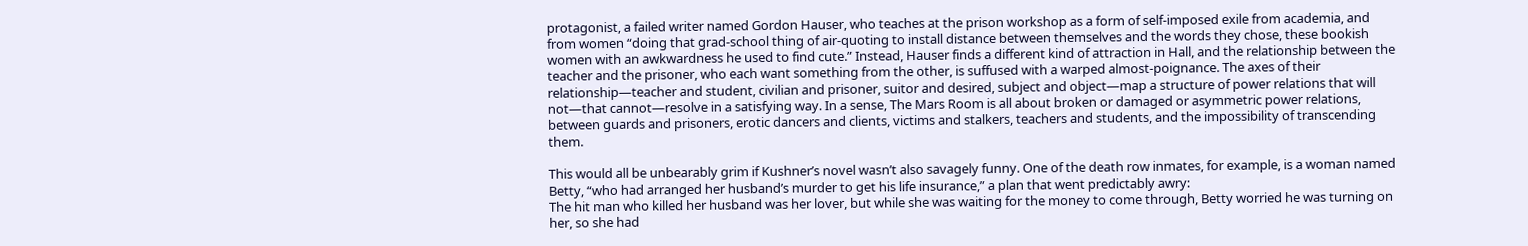protagonist, a failed writer named Gordon Hauser, who teaches at the prison workshop as a form of self-imposed exile from academia, and from women “doing that grad-school thing of air-quoting to install distance between themselves and the words they chose, these bookish women with an awkwardness he used to find cute.” Instead, Hauser finds a different kind of attraction in Hall, and the relationship between the teacher and the prisoner, who each want something from the other, is suffused with a warped almost-poignance. The axes of their relationship—teacher and student, civilian and prisoner, suitor and desired, subject and object—map a structure of power relations that will not—that cannot—resolve in a satisfying way. In a sense, The Mars Room is all about broken or damaged or asymmetric power relations, between guards and prisoners, erotic dancers and clients, victims and stalkers, teachers and students, and the impossibility of transcending them.

This would all be unbearably grim if Kushner’s novel wasn’t also savagely funny. One of the death row inmates, for example, is a woman named Betty, “who had arranged her husband’s murder to get his life insurance,” a plan that went predictably awry:
The hit man who killed her husband was her lover, but while she was waiting for the money to come through, Betty worried he was turning on her, so she had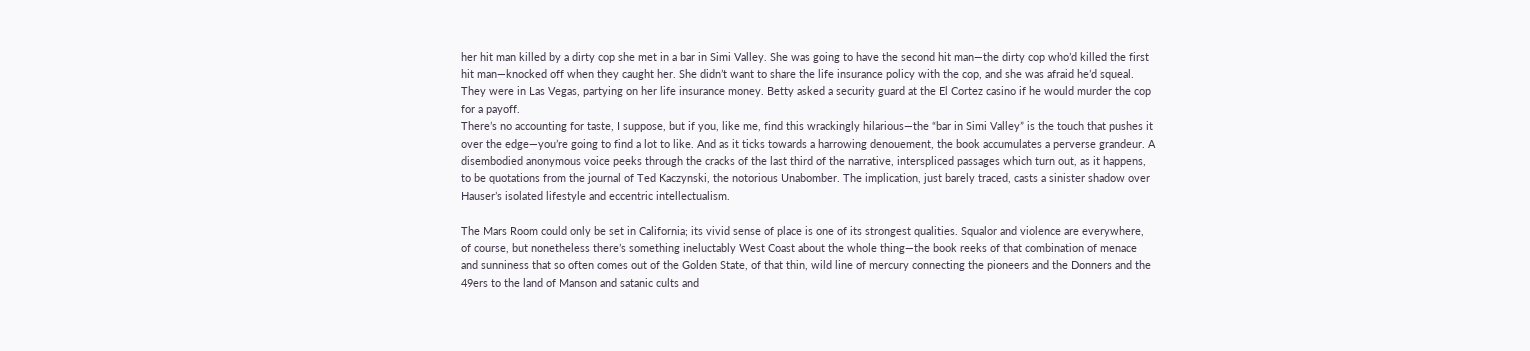her hit man killed by a dirty cop she met in a bar in Simi Valley. She was going to have the second hit man—the dirty cop who’d killed the first hit man—knocked off when they caught her. She didn’t want to share the life insurance policy with the cop, and she was afraid he’d squeal. They were in Las Vegas, partying on her life insurance money. Betty asked a security guard at the El Cortez casino if he would murder the cop for a payoff.
There’s no accounting for taste, I suppose, but if you, like me, find this wrackingly hilarious—the “bar in Simi Valley” is the touch that pushes it over the edge—you’re going to find a lot to like. And as it ticks towards a harrowing denouement, the book accumulates a perverse grandeur. A disembodied anonymous voice peeks through the cracks of the last third of the narrative, interspliced passages which turn out, as it happens, to be quotations from the journal of Ted Kaczynski, the notorious Unabomber. The implication, just barely traced, casts a sinister shadow over Hauser’s isolated lifestyle and eccentric intellectualism.

The Mars Room could only be set in California; its vivid sense of place is one of its strongest qualities. Squalor and violence are everywhere, of course, but nonetheless there’s something ineluctably West Coast about the whole thing—the book reeks of that combination of menace and sunniness that so often comes out of the Golden State, of that thin, wild line of mercury connecting the pioneers and the Donners and the 49ers to the land of Manson and satanic cults and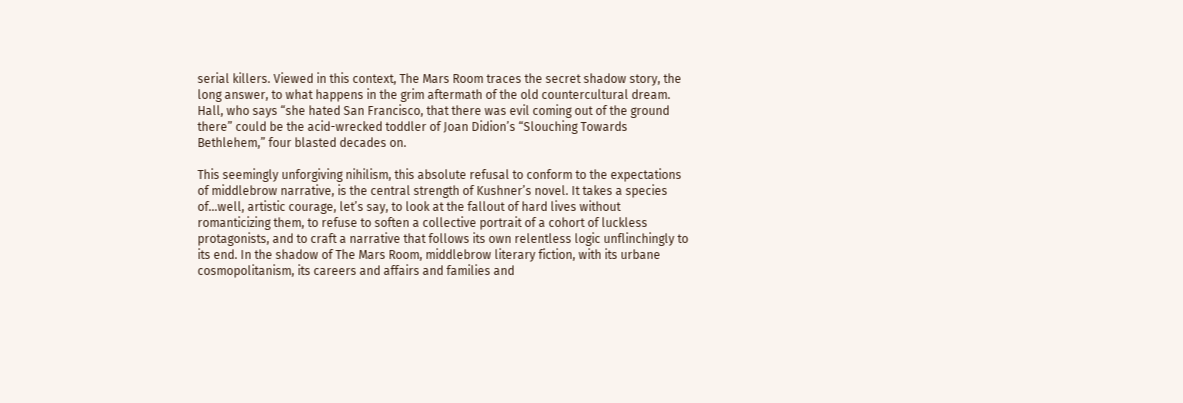serial killers. Viewed in this context, The Mars Room traces the secret shadow story, the long answer, to what happens in the grim aftermath of the old countercultural dream. Hall, who says “she hated San Francisco, that there was evil coming out of the ground there” could be the acid-wrecked toddler of Joan Didion’s “Slouching Towards Bethlehem,” four blasted decades on.

This seemingly unforgiving nihilism, this absolute refusal to conform to the expectations of middlebrow narrative, is the central strength of Kushner’s novel. It takes a species of…well, artistic courage, let’s say, to look at the fallout of hard lives without romanticizing them, to refuse to soften a collective portrait of a cohort of luckless protagonists, and to craft a narrative that follows its own relentless logic unflinchingly to its end. In the shadow of The Mars Room, middlebrow literary fiction, with its urbane cosmopolitanism, its careers and affairs and families and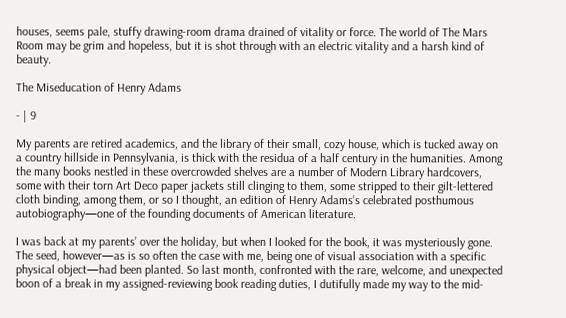houses, seems pale, stuffy drawing-room drama drained of vitality or force. The world of The Mars Room may be grim and hopeless, but it is shot through with an electric vitality and a harsh kind of beauty.

The Miseducation of Henry Adams

- | 9

My parents are retired academics, and the library of their small, cozy house, which is tucked away on a country hillside in Pennsylvania, is thick with the residua of a half century in the humanities. Among the many books nestled in these overcrowded shelves are a number of Modern Library hardcovers, some with their torn Art Deco paper jackets still clinging to them, some stripped to their gilt-lettered cloth binding, among them, or so I thought, an edition of Henry Adams’s celebrated posthumous autobiography—one of the founding documents of American literature.

I was back at my parents’ over the holiday, but when I looked for the book, it was mysteriously gone. The seed, however—as is so often the case with me, being one of visual association with a specific physical object—had been planted. So last month, confronted with the rare, welcome, and unexpected boon of a break in my assigned-reviewing book reading duties, I dutifully made my way to the mid-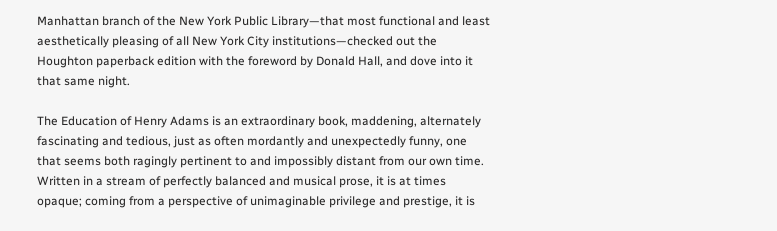Manhattan branch of the New York Public Library—that most functional and least aesthetically pleasing of all New York City institutions—checked out the Houghton paperback edition with the foreword by Donald Hall, and dove into it that same night.

The Education of Henry Adams is an extraordinary book, maddening, alternately fascinating and tedious, just as often mordantly and unexpectedly funny, one that seems both ragingly pertinent to and impossibly distant from our own time. Written in a stream of perfectly balanced and musical prose, it is at times opaque; coming from a perspective of unimaginable privilege and prestige, it is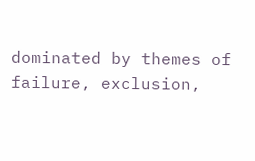dominated by themes of failure, exclusion,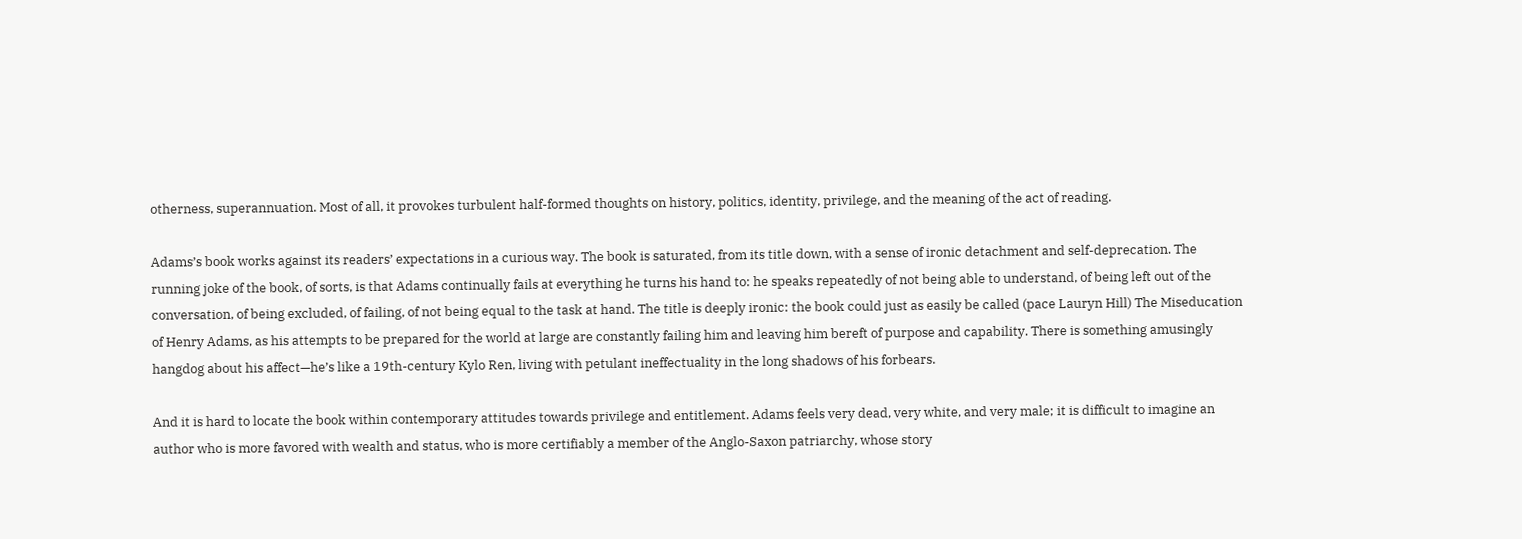otherness, superannuation. Most of all, it provokes turbulent half-formed thoughts on history, politics, identity, privilege, and the meaning of the act of reading.

Adams’s book works against its readers’ expectations in a curious way. The book is saturated, from its title down, with a sense of ironic detachment and self-deprecation. The running joke of the book, of sorts, is that Adams continually fails at everything he turns his hand to: he speaks repeatedly of not being able to understand, of being left out of the conversation, of being excluded, of failing, of not being equal to the task at hand. The title is deeply ironic: the book could just as easily be called (pace Lauryn Hill) The Miseducation of Henry Adams, as his attempts to be prepared for the world at large are constantly failing him and leaving him bereft of purpose and capability. There is something amusingly hangdog about his affect—he’s like a 19th-century Kylo Ren, living with petulant ineffectuality in the long shadows of his forbears.

And it is hard to locate the book within contemporary attitudes towards privilege and entitlement. Adams feels very dead, very white, and very male; it is difficult to imagine an author who is more favored with wealth and status, who is more certifiably a member of the Anglo-Saxon patriarchy, whose story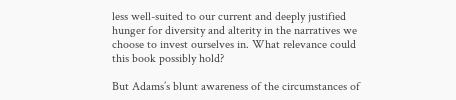less well-suited to our current and deeply justified hunger for diversity and alterity in the narratives we choose to invest ourselves in. What relevance could this book possibly hold?

But Adams’s blunt awareness of the circumstances of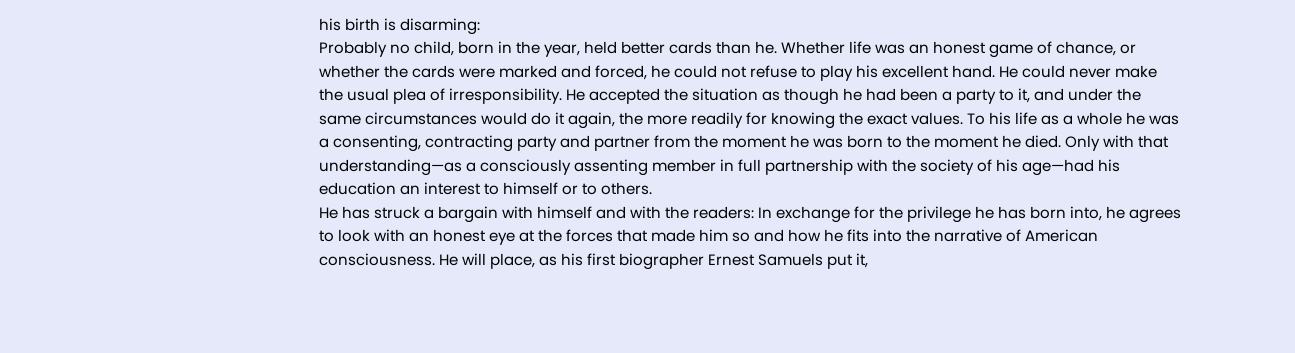his birth is disarming:
Probably no child, born in the year, held better cards than he. Whether life was an honest game of chance, or whether the cards were marked and forced, he could not refuse to play his excellent hand. He could never make the usual plea of irresponsibility. He accepted the situation as though he had been a party to it, and under the same circumstances would do it again, the more readily for knowing the exact values. To his life as a whole he was a consenting, contracting party and partner from the moment he was born to the moment he died. Only with that understanding—as a consciously assenting member in full partnership with the society of his age—had his education an interest to himself or to others.
He has struck a bargain with himself and with the readers: In exchange for the privilege he has born into, he agrees to look with an honest eye at the forces that made him so and how he fits into the narrative of American consciousness. He will place, as his first biographer Ernest Samuels put it,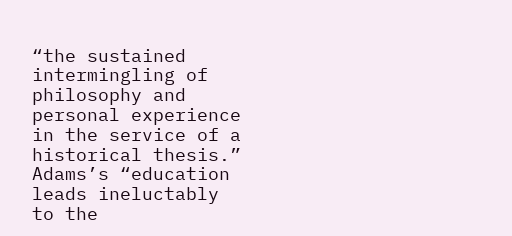“the sustained intermingling of philosophy and personal experience in the service of a historical thesis.” Adams’s “education leads ineluctably to the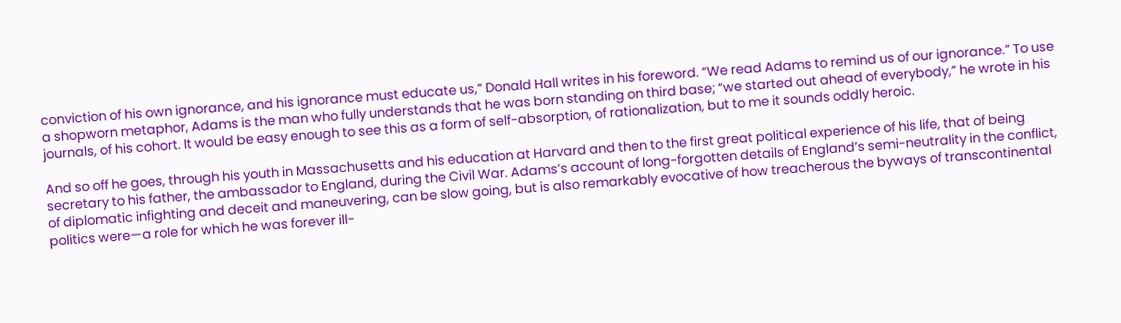conviction of his own ignorance, and his ignorance must educate us,” Donald Hall writes in his foreword. “We read Adams to remind us of our ignorance.” To use a shopworn metaphor, Adams is the man who fully understands that he was born standing on third base; “we started out ahead of everybody,” he wrote in his journals, of his cohort. It would be easy enough to see this as a form of self-absorption, of rationalization, but to me it sounds oddly heroic.

And so off he goes, through his youth in Massachusetts and his education at Harvard and then to the first great political experience of his life, that of being secretary to his father, the ambassador to England, during the Civil War. Adams’s account of long-forgotten details of England’s semi-neutrality in the conflict, of diplomatic infighting and deceit and maneuvering, can be slow going, but is also remarkably evocative of how treacherous the byways of transcontinental politics were—a role for which he was forever ill-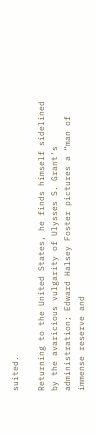suited.

Returning to the United States, he finds himself sidelined by the avaricious vulgarity of Ulysses S. Grant’s administration; Edward Halsey Foster pictures a “man of immense reserve and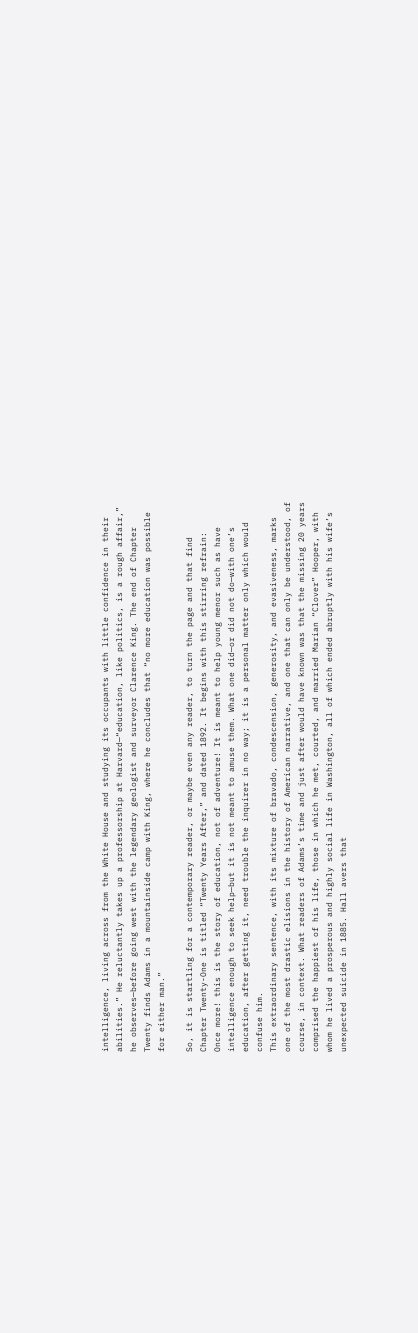intelligence, living across from the White House and studying its occupants with little confidence in their abilities.” He reluctantly takes up a professorship at Harvard—“education, like politics, is a rough affair,” he observes—before going west with the legendary geologist and surveyor Clarence King. The end of Chapter Twenty finds Adams in a mountainside camp with King, where he concludes that “no more education was possible for either man.”

So, it is startling for a contemporary reader, or maybe even any reader, to turn the page and that find Chapter Twenty-One is titled “Twenty Years After,” and dated 1892. It begins with this stirring refrain:
Once more! this is the story of education, not of adventure! It is meant to help young menor such as have intelligence enough to seek help—but it is not meant to amuse them. What one did—or did not do—with one’s education, after getting it, need trouble the inquirer in no way; it is a personal matter only which would confuse him.
This extraordinary sentence, with its mixture of bravado, condescension, generosity, and evasiveness, marks one of the most drastic elisions in the history of American narrative, and one that can only be understood, of course, in context. What readers of Adams’s time and just after would have known was that the missing 20 years comprised the happiest of his life, those in which he met, courted, and married Marian “Clover” Hooper, with whom he lived a prosperous and highly social life in Washington, all of which ended abruptly with his wife’s unexpected suicide in 1885. Hall avers that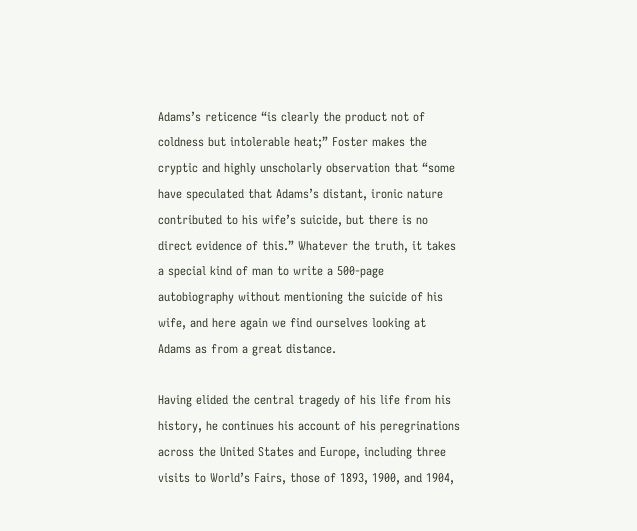Adams’s reticence “is clearly the product not of coldness but intolerable heat;” Foster makes the cryptic and highly unscholarly observation that “some have speculated that Adams’s distant, ironic nature contributed to his wife’s suicide, but there is no direct evidence of this.” Whatever the truth, it takes a special kind of man to write a 500-page autobiography without mentioning the suicide of his wife, and here again we find ourselves looking at Adams as from a great distance.

Having elided the central tragedy of his life from his history, he continues his account of his peregrinations across the United States and Europe, including three visits to World’s Fairs, those of 1893, 1900, and 1904,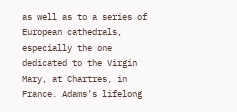as well as to a series of European cathedrals, especially the one dedicated to the Virgin Mary, at Chartres, in France. Adams’s lifelong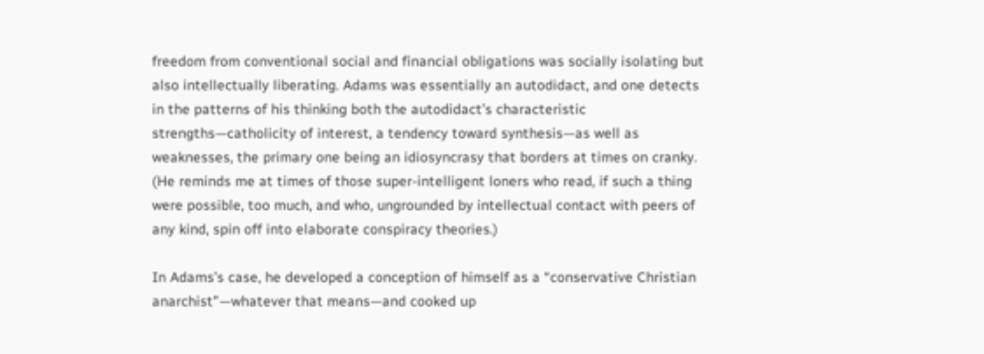freedom from conventional social and financial obligations was socially isolating but also intellectually liberating. Adams was essentially an autodidact, and one detects in the patterns of his thinking both the autodidact’s characteristic strengths—catholicity of interest, a tendency toward synthesis—as well as weaknesses, the primary one being an idiosyncrasy that borders at times on cranky. (He reminds me at times of those super-intelligent loners who read, if such a thing were possible, too much, and who, ungrounded by intellectual contact with peers of any kind, spin off into elaborate conspiracy theories.)

In Adams’s case, he developed a conception of himself as a “conservative Christian anarchist”—whatever that means—and cooked up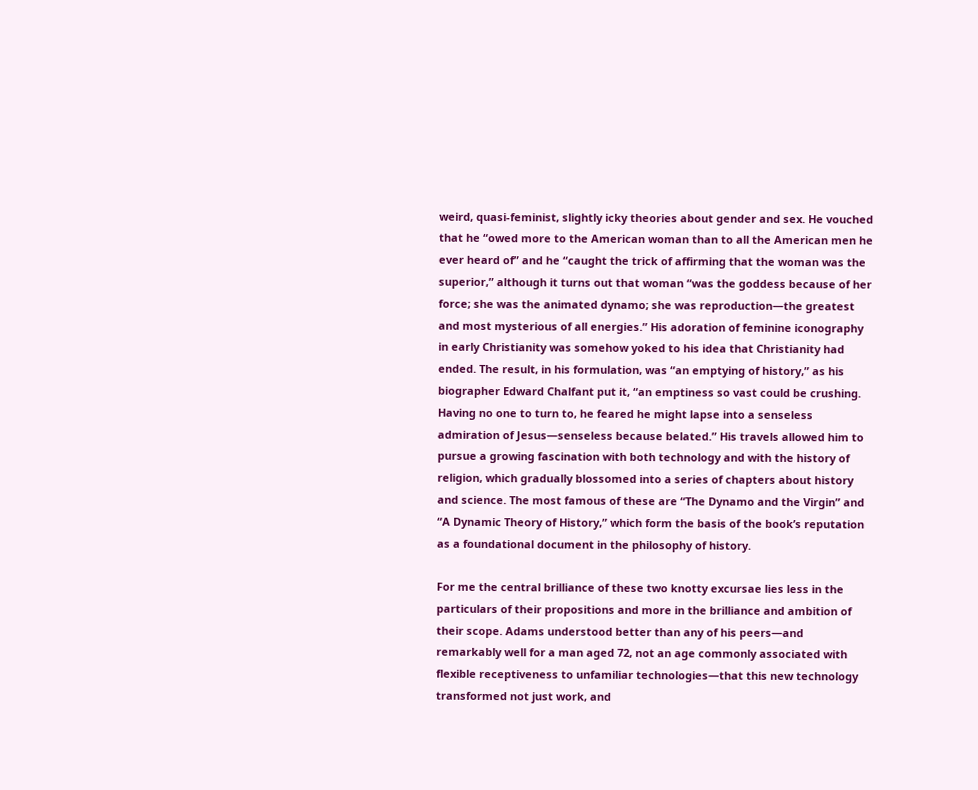weird, quasi-feminist, slightly icky theories about gender and sex. He vouched that he “owed more to the American woman than to all the American men he ever heard of” and he “caught the trick of affirming that the woman was the superior,” although it turns out that woman “was the goddess because of her force; she was the animated dynamo; she was reproduction—the greatest and most mysterious of all energies.” His adoration of feminine iconography in early Christianity was somehow yoked to his idea that Christianity had ended. The result, in his formulation, was “an emptying of history,” as his biographer Edward Chalfant put it, “an emptiness so vast could be crushing. Having no one to turn to, he feared he might lapse into a senseless admiration of Jesus—senseless because belated.” His travels allowed him to pursue a growing fascination with both technology and with the history of religion, which gradually blossomed into a series of chapters about history and science. The most famous of these are “The Dynamo and the Virgin” and “A Dynamic Theory of History,” which form the basis of the book’s reputation as a foundational document in the philosophy of history.

For me the central brilliance of these two knotty excursae lies less in the particulars of their propositions and more in the brilliance and ambition of their scope. Adams understood better than any of his peers—and remarkably well for a man aged 72, not an age commonly associated with flexible receptiveness to unfamiliar technologies—that this new technology transformed not just work, and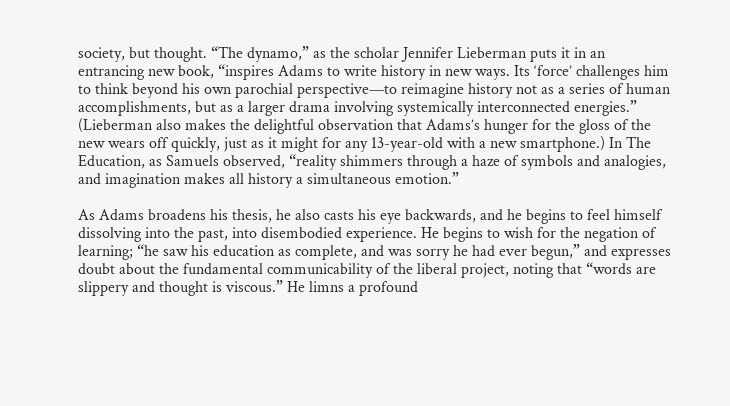society, but thought. “The dynamo,” as the scholar Jennifer Lieberman puts it in an entrancing new book, “inspires Adams to write history in new ways. Its ‘force’ challenges him to think beyond his own parochial perspective—to reimagine history not as a series of human accomplishments, but as a larger drama involving systemically interconnected energies.” (Lieberman also makes the delightful observation that Adams’s hunger for the gloss of the new wears off quickly, just as it might for any 13-year-old with a new smartphone.) In The Education, as Samuels observed, “reality shimmers through a haze of symbols and analogies, and imagination makes all history a simultaneous emotion.”

As Adams broadens his thesis, he also casts his eye backwards, and he begins to feel himself dissolving into the past, into disembodied experience. He begins to wish for the negation of learning; “he saw his education as complete, and was sorry he had ever begun,” and expresses doubt about the fundamental communicability of the liberal project, noting that “words are slippery and thought is viscous.” He limns a profound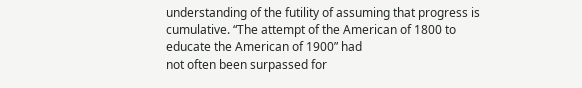understanding of the futility of assuming that progress is cumulative. “The attempt of the American of 1800 to educate the American of 1900” had
not often been surpassed for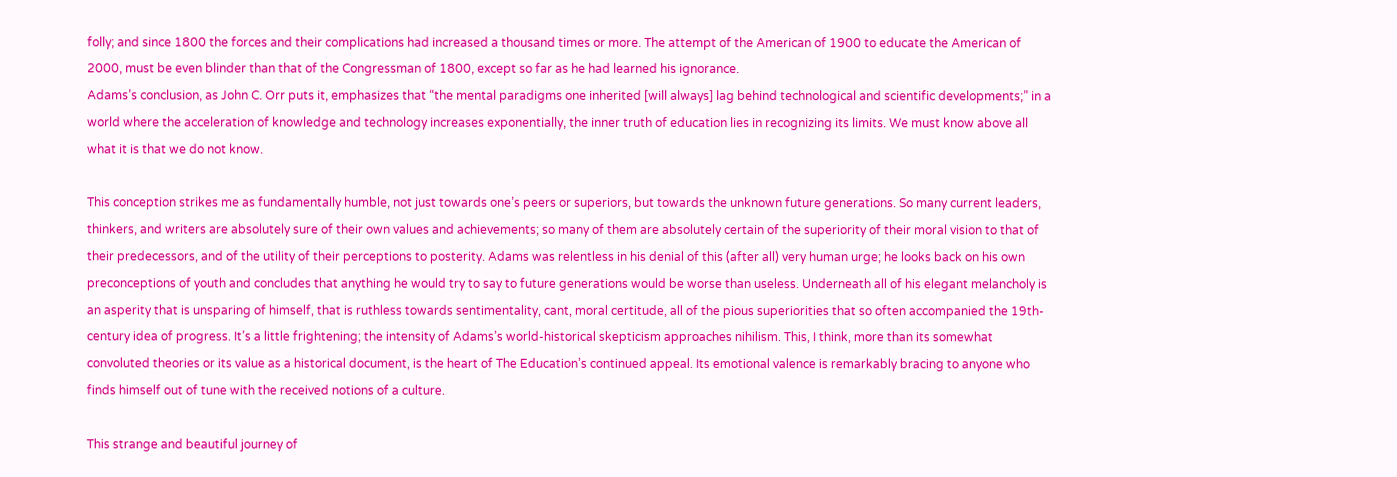folly; and since 1800 the forces and their complications had increased a thousand times or more. The attempt of the American of 1900 to educate the American of 2000, must be even blinder than that of the Congressman of 1800, except so far as he had learned his ignorance.
Adams’s conclusion, as John C. Orr puts it, emphasizes that “the mental paradigms one inherited [will always] lag behind technological and scientific developments;” in a world where the acceleration of knowledge and technology increases exponentially, the inner truth of education lies in recognizing its limits. We must know above all what it is that we do not know.

This conception strikes me as fundamentally humble, not just towards one’s peers or superiors, but towards the unknown future generations. So many current leaders, thinkers, and writers are absolutely sure of their own values and achievements; so many of them are absolutely certain of the superiority of their moral vision to that of their predecessors, and of the utility of their perceptions to posterity. Adams was relentless in his denial of this (after all) very human urge; he looks back on his own preconceptions of youth and concludes that anything he would try to say to future generations would be worse than useless. Underneath all of his elegant melancholy is an asperity that is unsparing of himself, that is ruthless towards sentimentality, cant, moral certitude, all of the pious superiorities that so often accompanied the 19th-century idea of progress. It’s a little frightening; the intensity of Adams’s world-historical skepticism approaches nihilism. This, I think, more than its somewhat convoluted theories or its value as a historical document, is the heart of The Education’s continued appeal. Its emotional valence is remarkably bracing to anyone who finds himself out of tune with the received notions of a culture.

This strange and beautiful journey of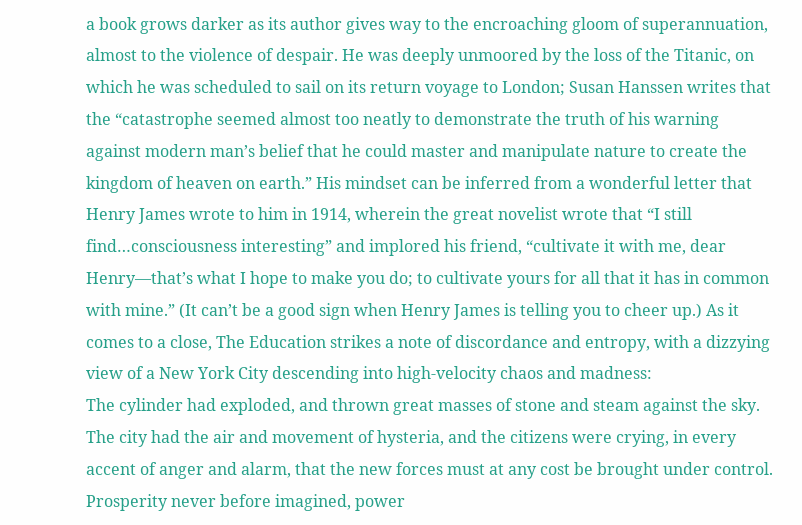a book grows darker as its author gives way to the encroaching gloom of superannuation, almost to the violence of despair. He was deeply unmoored by the loss of the Titanic, on which he was scheduled to sail on its return voyage to London; Susan Hanssen writes that the “catastrophe seemed almost too neatly to demonstrate the truth of his warning against modern man’s belief that he could master and manipulate nature to create the kingdom of heaven on earth.” His mindset can be inferred from a wonderful letter that Henry James wrote to him in 1914, wherein the great novelist wrote that “I still find…consciousness interesting” and implored his friend, “cultivate it with me, dear Henry—that’s what I hope to make you do; to cultivate yours for all that it has in common with mine.” (It can’t be a good sign when Henry James is telling you to cheer up.) As it comes to a close, The Education strikes a note of discordance and entropy, with a dizzying view of a New York City descending into high-velocity chaos and madness:
The cylinder had exploded, and thrown great masses of stone and steam against the sky. The city had the air and movement of hysteria, and the citizens were crying, in every accent of anger and alarm, that the new forces must at any cost be brought under control. Prosperity never before imagined, power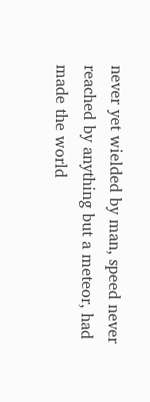never yet wielded by man, speed never reached by anything but a meteor, had made the world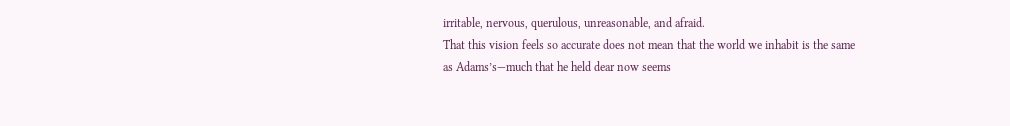irritable, nervous, querulous, unreasonable, and afraid.
That this vision feels so accurate does not mean that the world we inhabit is the same as Adams’s—much that he held dear now seems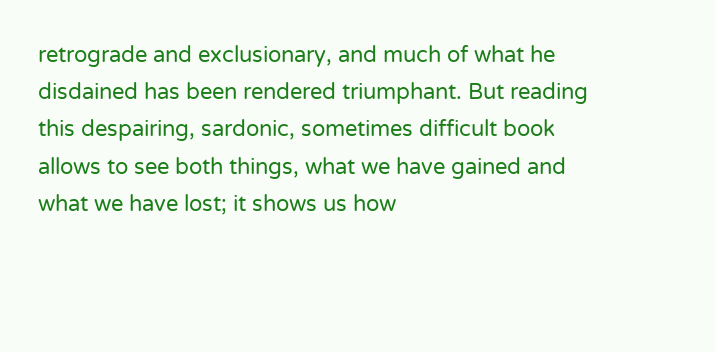retrograde and exclusionary, and much of what he disdained has been rendered triumphant. But reading this despairing, sardonic, sometimes difficult book allows to see both things, what we have gained and what we have lost; it shows us how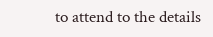to attend to the details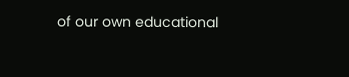of our own educational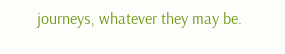journeys, whatever they may be.